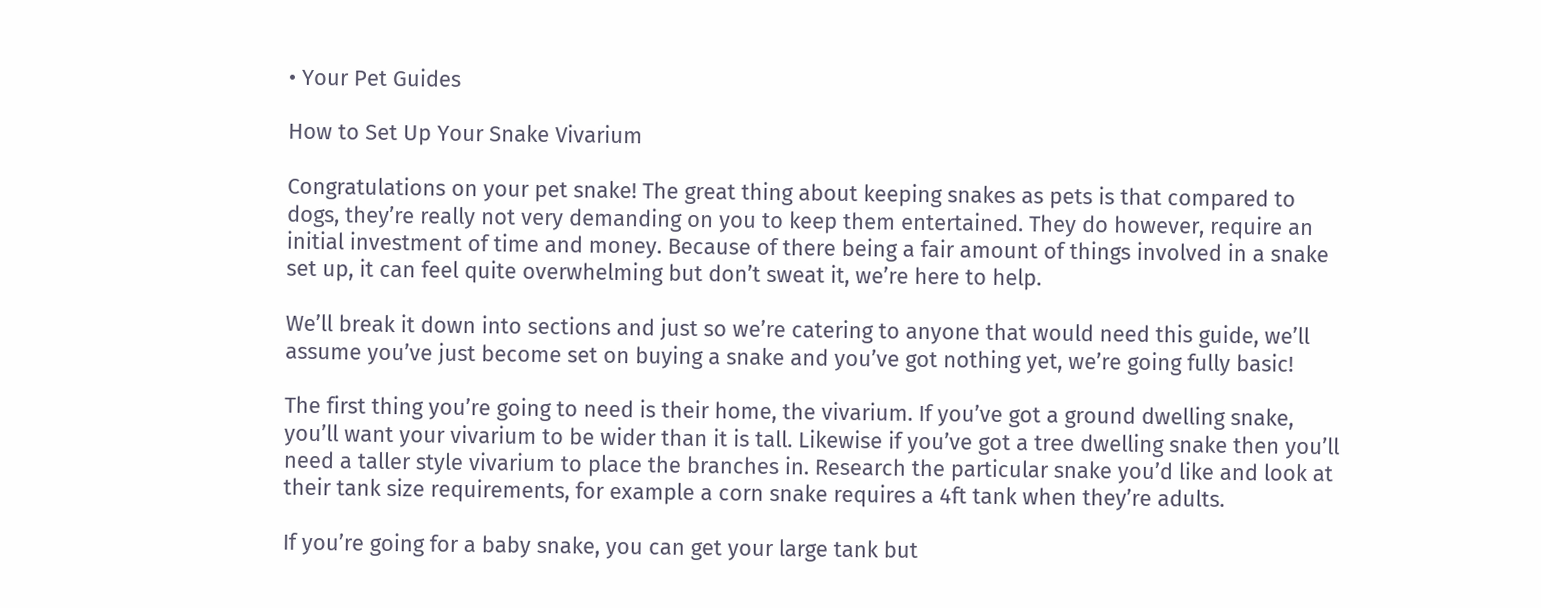• Your Pet Guides

How to Set Up Your Snake Vivarium

Congratulations on your pet snake! The great thing about keeping snakes as pets is that compared to dogs, they’re really not very demanding on you to keep them entertained. They do however, require an initial investment of time and money. Because of there being a fair amount of things involved in a snake set up, it can feel quite overwhelming but don’t sweat it, we’re here to help.

We’ll break it down into sections and just so we’re catering to anyone that would need this guide, we’ll assume you’ve just become set on buying a snake and you’ve got nothing yet, we’re going fully basic!

The first thing you’re going to need is their home, the vivarium. If you’ve got a ground dwelling snake, you’ll want your vivarium to be wider than it is tall. Likewise if you’ve got a tree dwelling snake then you’ll need a taller style vivarium to place the branches in. Research the particular snake you’d like and look at their tank size requirements, for example a corn snake requires a 4ft tank when they’re adults.

If you’re going for a baby snake, you can get your large tank but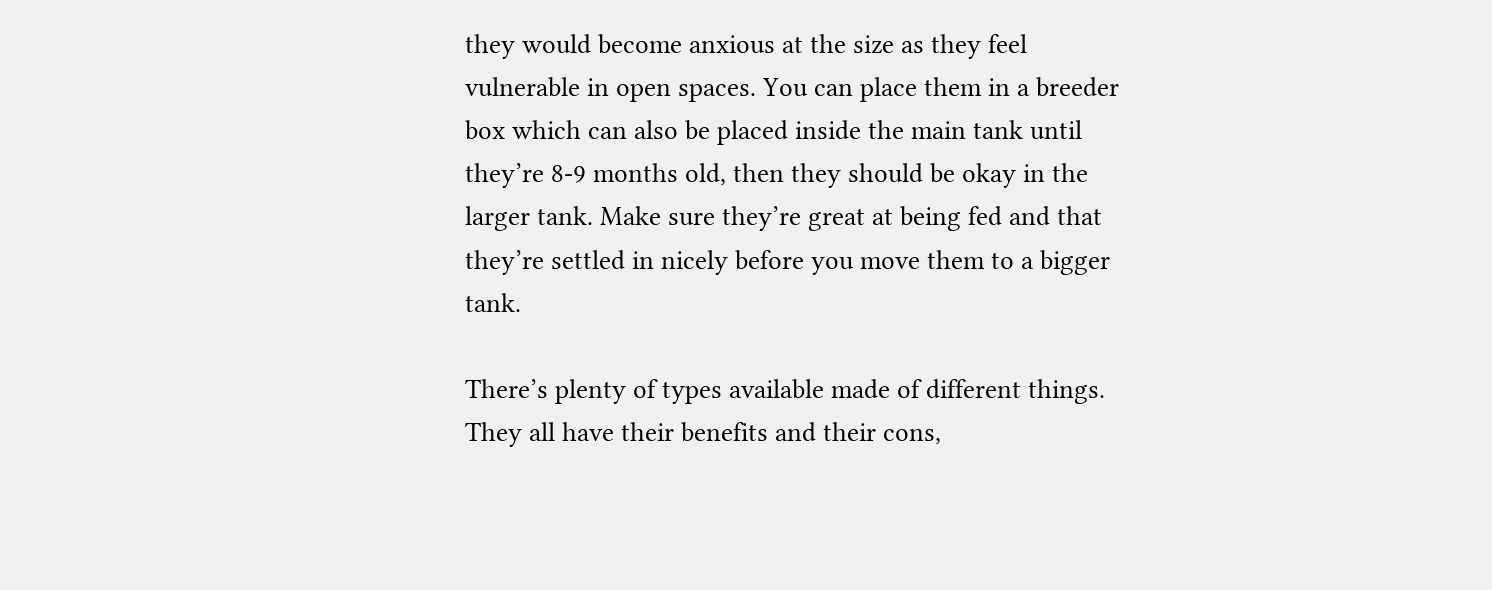they would become anxious at the size as they feel vulnerable in open spaces. You can place them in a breeder box which can also be placed inside the main tank until they’re 8-9 months old, then they should be okay in the larger tank. Make sure they’re great at being fed and that they’re settled in nicely before you move them to a bigger tank.

There’s plenty of types available made of different things. They all have their benefits and their cons,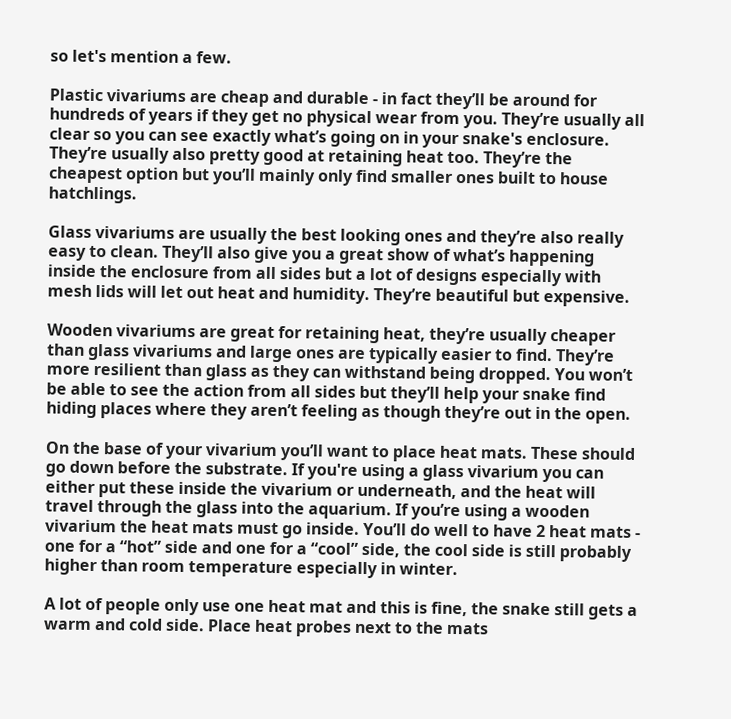so let's mention a few.

Plastic vivariums are cheap and durable - in fact they’ll be around for hundreds of years if they get no physical wear from you. They’re usually all clear so you can see exactly what’s going on in your snake's enclosure. They’re usually also pretty good at retaining heat too. They’re the cheapest option but you’ll mainly only find smaller ones built to house hatchlings.

Glass vivariums are usually the best looking ones and they’re also really easy to clean. They’ll also give you a great show of what’s happening inside the enclosure from all sides but a lot of designs especially with mesh lids will let out heat and humidity. They’re beautiful but expensive.

Wooden vivariums are great for retaining heat, they’re usually cheaper than glass vivariums and large ones are typically easier to find. They’re more resilient than glass as they can withstand being dropped. You won’t be able to see the action from all sides but they’ll help your snake find hiding places where they aren’t feeling as though they’re out in the open.

On the base of your vivarium you’ll want to place heat mats. These should go down before the substrate. If you're using a glass vivarium you can either put these inside the vivarium or underneath, and the heat will travel through the glass into the aquarium. If you’re using a wooden vivarium the heat mats must go inside. You’ll do well to have 2 heat mats - one for a “hot” side and one for a “cool” side, the cool side is still probably higher than room temperature especially in winter.

A lot of people only use one heat mat and this is fine, the snake still gets a warm and cold side. Place heat probes next to the mats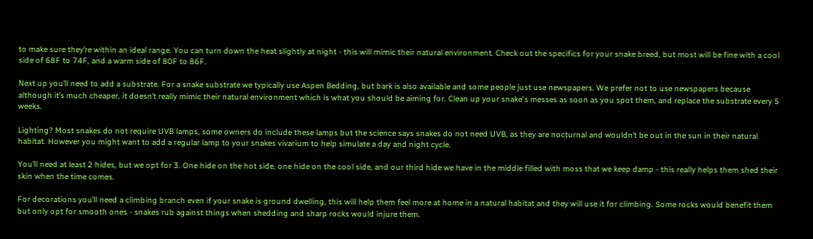to make sure they’re within an ideal range. You can turn down the heat slightly at night - this will mimic their natural environment. Check out the specifics for your snake breed, but most will be fine with a cool side of 68F to 74F, and a warm side of 80F to 86F.

Next up you’ll need to add a substrate. For a snake substrate we typically use Aspen Bedding, but bark is also available and some people just use newspapers. We prefer not to use newspapers because although it’s much cheaper, it doesn’t really mimic their natural environment which is what you should be aiming for. Clean up your snake's messes as soon as you spot them, and replace the substrate every 5 weeks.

Lighting? Most snakes do not require UVB lamps, some owners do include these lamps but the science says snakes do not need UVB, as they are nocturnal and wouldn’t be out in the sun in their natural habitat. However you might want to add a regular lamp to your snakes vivarium to help simulate a day and night cycle.

You’ll need at least 2 hides, but we opt for 3. One hide on the hot side, one hide on the cool side, and our third hide we have in the middle filled with moss that we keep damp - this really helps them shed their skin when the time comes.

For decorations you’ll need a climbing branch even if your snake is ground dwelling, this will help them feel more at home in a natural habitat and they will use it for climbing. Some rocks would benefit them but only opt for smooth ones - snakes rub against things when shedding and sharp rocks would injure them.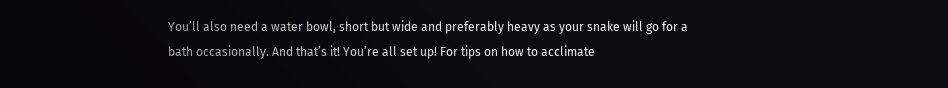You’ll also need a water bowl, short but wide and preferably heavy as your snake will go for a bath occasionally. And that’s it! You’re all set up! For tips on how to acclimate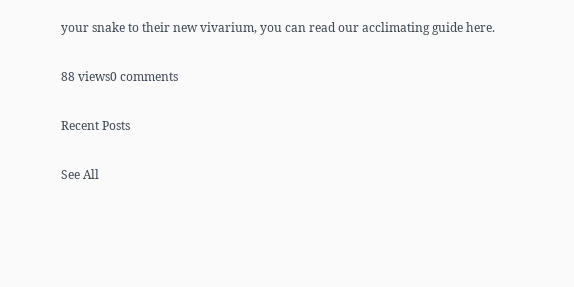your snake to their new vivarium, you can read our acclimating guide here.

88 views0 comments

Recent Posts

See All